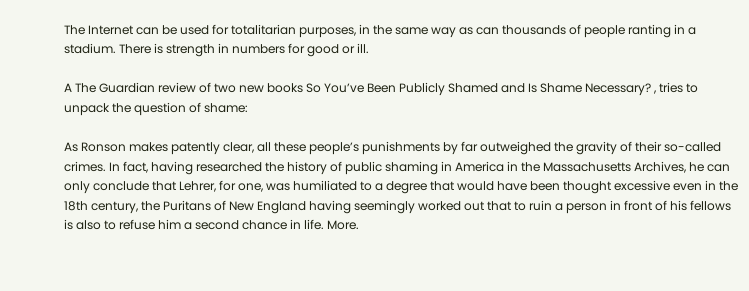The Internet can be used for totalitarian purposes, in the same way as can thousands of people ranting in a stadium. There is strength in numbers for good or ill.

A The Guardian review of two new books So You’ve Been Publicly Shamed and Is Shame Necessary? , tries to unpack the question of shame:

As Ronson makes patently clear, all these people’s punishments by far outweighed the gravity of their so-called crimes. In fact, having researched the history of public shaming in America in the Massachusetts Archives, he can only conclude that Lehrer, for one, was humiliated to a degree that would have been thought excessive even in the 18th century, the Puritans of New England having seemingly worked out that to ruin a person in front of his fellows is also to refuse him a second chance in life. More.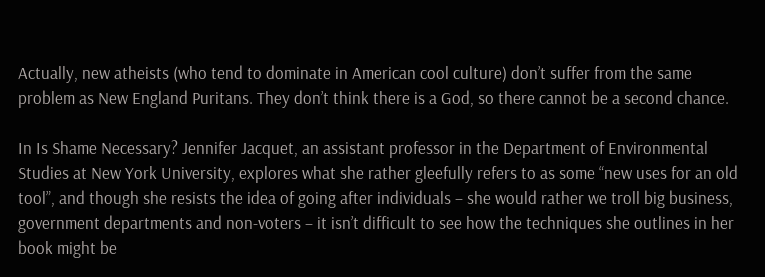Actually, new atheists (who tend to dominate in American cool culture) don’t suffer from the same problem as New England Puritans. They don’t think there is a God, so there cannot be a second chance.

In Is Shame Necessary? Jennifer Jacquet, an assistant professor in the Department of Environmental Studies at New York University, explores what she rather gleefully refers to as some “new uses for an old tool”, and though she resists the idea of going after individuals – she would rather we troll big business, government departments and non-voters – it isn’t difficult to see how the techniques she outlines in her book might be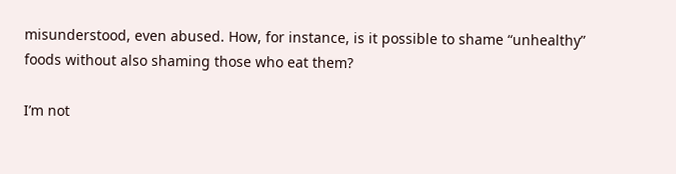misunderstood, even abused. How, for instance, is it possible to shame “unhealthy” foods without also shaming those who eat them?

I’m not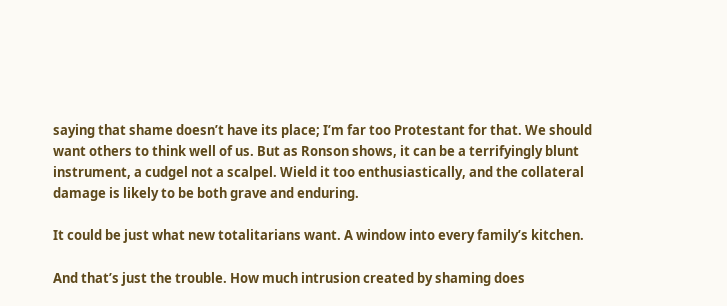saying that shame doesn’t have its place; I’m far too Protestant for that. We should want others to think well of us. But as Ronson shows, it can be a terrifyingly blunt instrument, a cudgel not a scalpel. Wield it too enthusiastically, and the collateral damage is likely to be both grave and enduring.

It could be just what new totalitarians want. A window into every family’s kitchen.

And that’s just the trouble. How much intrusion created by shaming does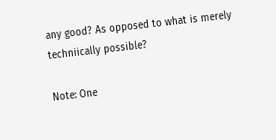any good? As opposed to what is merely techniically possible?

Note: One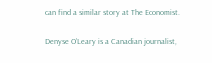can find a similar story at The Economist.

Denyse O’Leary is a Canadian journalist,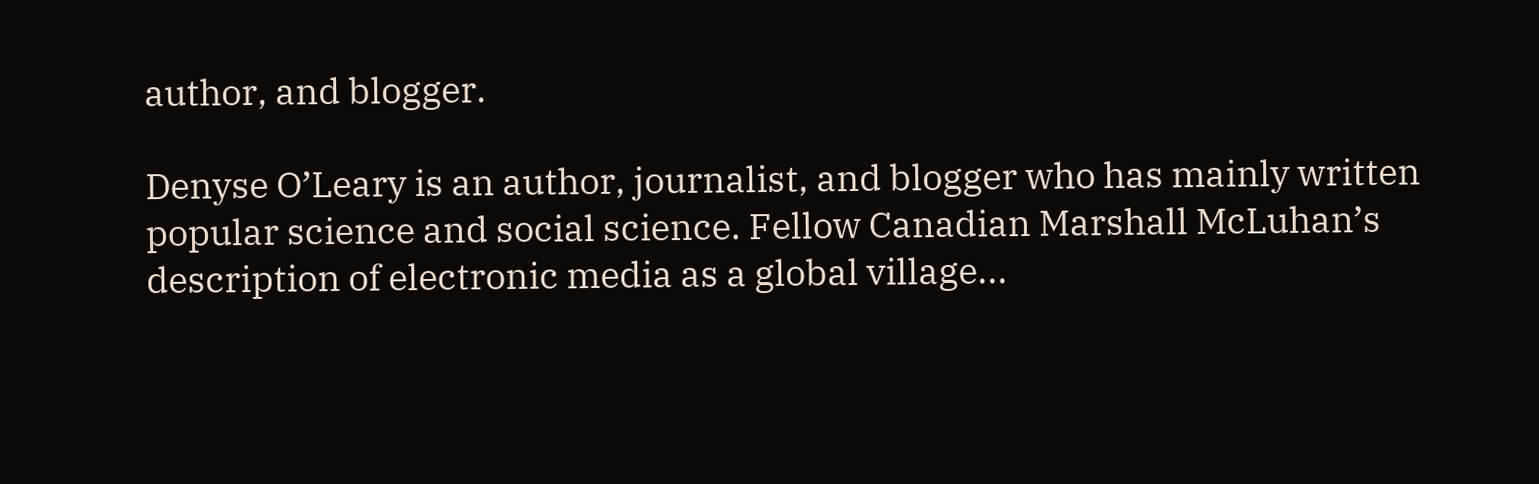author, and blogger.

Denyse O’Leary is an author, journalist, and blogger who has mainly written popular science and social science. Fellow Canadian Marshall McLuhan’s description of electronic media as a global village...